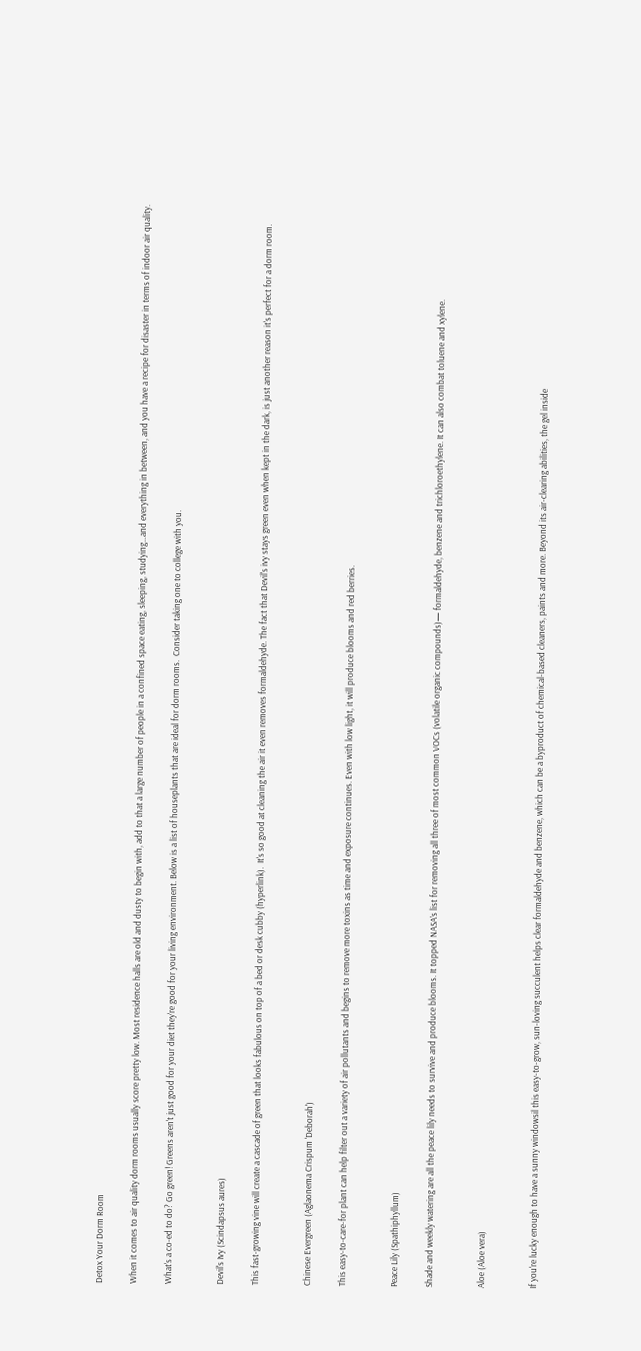Detox Your Dorm Room

When it comes to air quality dorm rooms usually score pretty low. Most residence halls are old and dusty to begin with, add to that a large number of people in a confined space eating, sleeping, studying…and everything in between, and you have a recipe for disaster in terms of indoor air quality.

What's a co-ed to do? Go green! Greens aren't just good for your diet they're good for your living environment. Below is a list of houseplants that are ideal for dorm rooms.  Consider taking one to college with you.


Devil's Ivy (Scindapsus aures)

This fast-growing vine will create a cascade of green that looks fabulous on top of a bed or desk cubby (hyperlink).  It's so good at cleaning the air it even removes formaldehyde. The fact that Devil's ivy stays green even when kept in the dark, is just another reason it's perfect for a dorm room.


Chinese Evergreen (Aglaonema Crispum 'Deborah')

This easy-to-care-for plant can help filter out a variety of air pollutants and begins to remove more toxins as time and exposure continues. Even with low light, it will produce blooms and red berries.


Peace Lily (Spathiphyllum)

Shade and weekly watering are all the peace lily needs to survive and produce blooms. It topped NASA’s list for removing all three of most common VOCs (volatile organic compounds)— formaldehyde, benzene and trichloroethylene. It can also combat toluene and xylene.


Aloe (Aloe vera)


If you're lucky enough to have a sunny windowsil this easy-to-grow, sun-loving succulent helps clear formaldehyde and benzene, which can be a byproduct of chemical-based cleaners, paints and more. Beyond its air-clearing abilities, the gel inside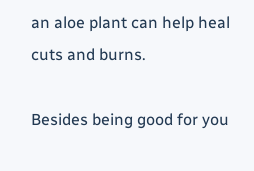an aloe plant can help heal cuts and burns.

Besides being good for you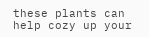these plants can help cozy up your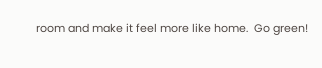room and make it feel more like home.  Go green!